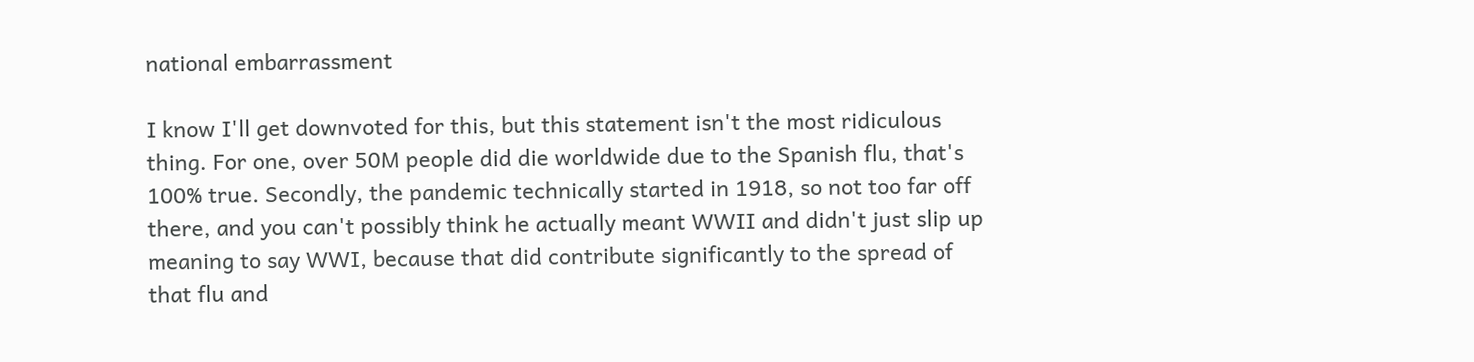national embarrassment

I know I'll get downvoted for this, but this statement isn't the most ridiculous thing. For one, over 50M people did die worldwide due to the Spanish flu, that's 100% true. Secondly, the pandemic technically started in 1918, so not too far off there, and you can't possibly think he actually meant WWII and didn't just slip up meaning to say WWI, because that did contribute significantly to the spread of that flu and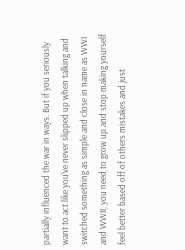partially influenced the war in ways. But if you seriously want to act like you've never slipped up when talking and switched something as simple and close in name as WWI and WWII, you need to grow up and stop making yourself feel better based off of others mistakes and just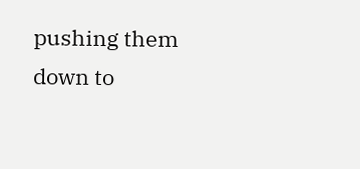pushing them down to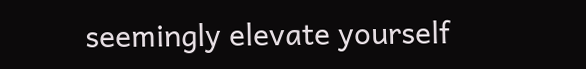seemingly elevate yourself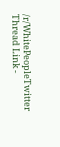/r/WhitePeopleTwitter Thread Link -